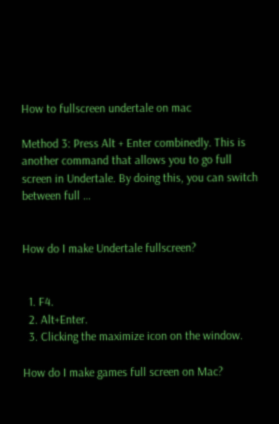How to fullscreen undertale on mac

Method 3: Press Alt + Enter combinedly. This is another command that allows you to go full screen in Undertale. By doing this, you can switch between full …


How do I make Undertale fullscreen?


  1. F4.
  2. Alt+Enter.
  3. Clicking the maximize icon on the window.

How do I make games full screen on Mac?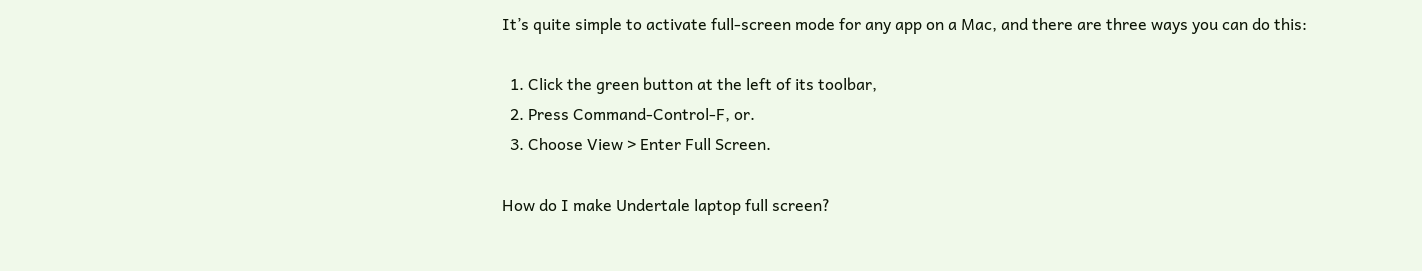It’s quite simple to activate full-screen mode for any app on a Mac, and there are three ways you can do this:

  1. Click the green button at the left of its toolbar,
  2. Press Command-Control-F, or.
  3. Choose View > Enter Full Screen.

How do I make Undertale laptop full screen?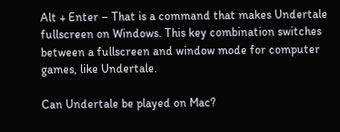Alt + Enter – That is a command that makes Undertale fullscreen on Windows. This key combination switches between a fullscreen and window mode for computer games, like Undertale.

Can Undertale be played on Mac?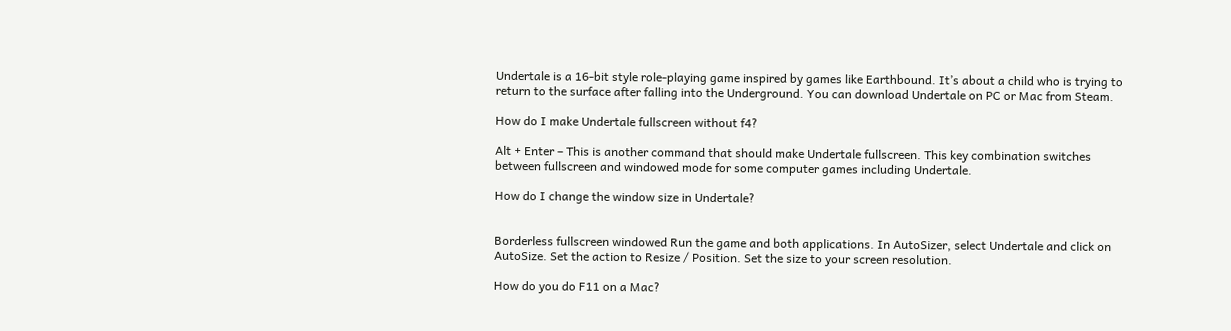Undertale is a 16-bit style role-playing game inspired by games like Earthbound. It’s about a child who is trying to return to the surface after falling into the Underground. You can download Undertale on PC or Mac from Steam.

How do I make Undertale fullscreen without f4?

Alt + Enter – This is another command that should make Undertale fullscreen. This key combination switches between fullscreen and windowed mode for some computer games including Undertale.

How do I change the window size in Undertale?


Borderless fullscreen windowed Run the game and both applications. In AutoSizer, select Undertale and click on AutoSize. Set the action to Resize / Position. Set the size to your screen resolution.

How do you do F11 on a Mac?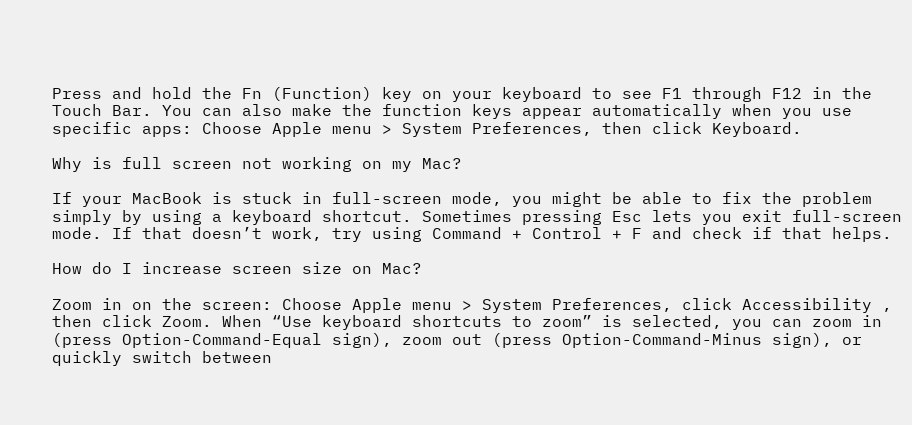Press and hold the Fn (Function) key on your keyboard to see F1 through F12 in the Touch Bar. You can also make the function keys appear automatically when you use specific apps: Choose Apple menu > System Preferences, then click Keyboard.

Why is full screen not working on my Mac?

If your MacBook is stuck in full-screen mode, you might be able to fix the problem simply by using a keyboard shortcut. Sometimes pressing Esc lets you exit full-screen mode. If that doesn’t work, try using Command + Control + F and check if that helps.

How do I increase screen size on Mac?

Zoom in on the screen: Choose Apple menu > System Preferences, click Accessibility , then click Zoom. When “Use keyboard shortcuts to zoom” is selected, you can zoom in (press Option-Command-Equal sign), zoom out (press Option-Command-Minus sign), or quickly switch between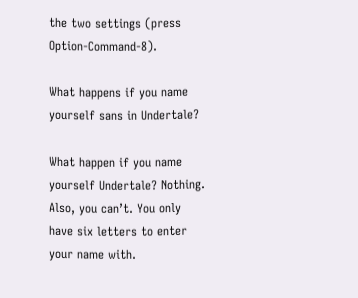the two settings (press Option-Command-8).

What happens if you name yourself sans in Undertale?

What happen if you name yourself Undertale? Nothing. Also, you can’t. You only have six letters to enter your name with.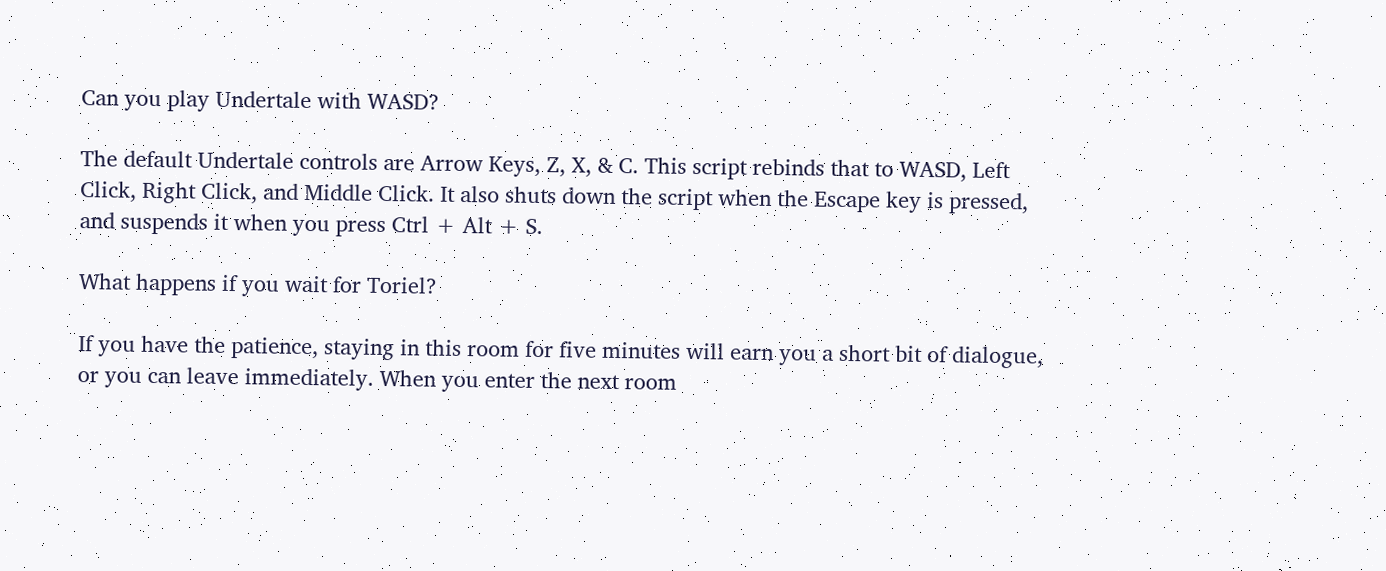Can you play Undertale with WASD?

The default Undertale controls are Arrow Keys, Z, X, & C. This script rebinds that to WASD, Left Click, Right Click, and Middle Click. It also shuts down the script when the Escape key is pressed, and suspends it when you press Ctrl + Alt + S.

What happens if you wait for Toriel?

If you have the patience, staying in this room for five minutes will earn you a short bit of dialogue, or you can leave immediately. When you enter the next room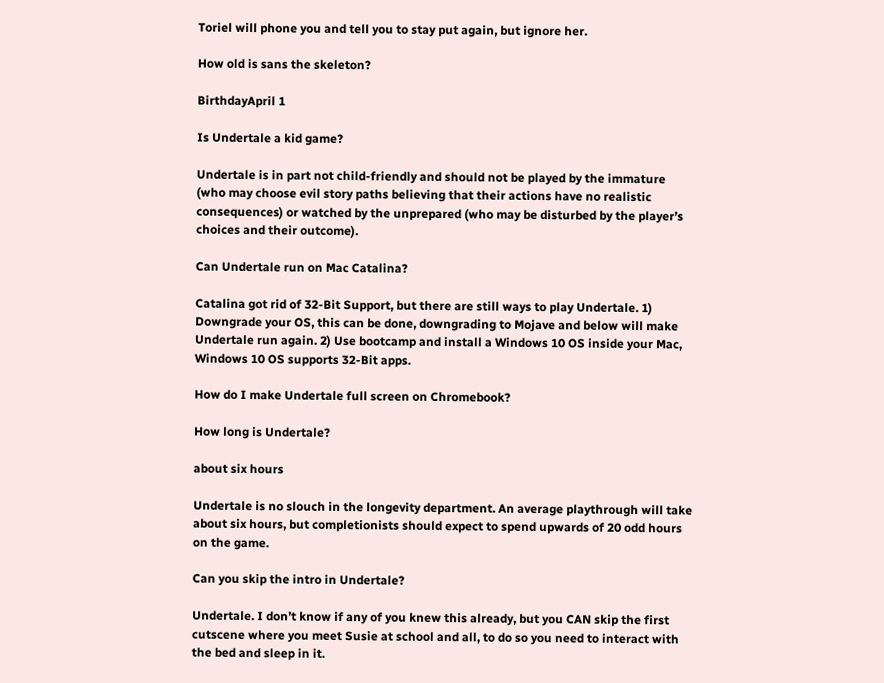Toriel will phone you and tell you to stay put again, but ignore her.

How old is sans the skeleton?

BirthdayApril 1

Is Undertale a kid game?

Undertale is in part not child-friendly and should not be played by the immature (who may choose evil story paths believing that their actions have no realistic consequences) or watched by the unprepared (who may be disturbed by the player’s choices and their outcome).

Can Undertale run on Mac Catalina?

Catalina got rid of 32-Bit Support, but there are still ways to play Undertale. 1) Downgrade your OS, this can be done, downgrading to Mojave and below will make Undertale run again. 2) Use bootcamp and install a Windows 10 OS inside your Mac, Windows 10 OS supports 32-Bit apps.

How do I make Undertale full screen on Chromebook?

How long is Undertale?

about six hours

Undertale is no slouch in the longevity department. An average playthrough will take about six hours, but completionists should expect to spend upwards of 20 odd hours on the game.

Can you skip the intro in Undertale?

Undertale. I don’t know if any of you knew this already, but you CAN skip the first cutscene where you meet Susie at school and all, to do so you need to interact with the bed and sleep in it.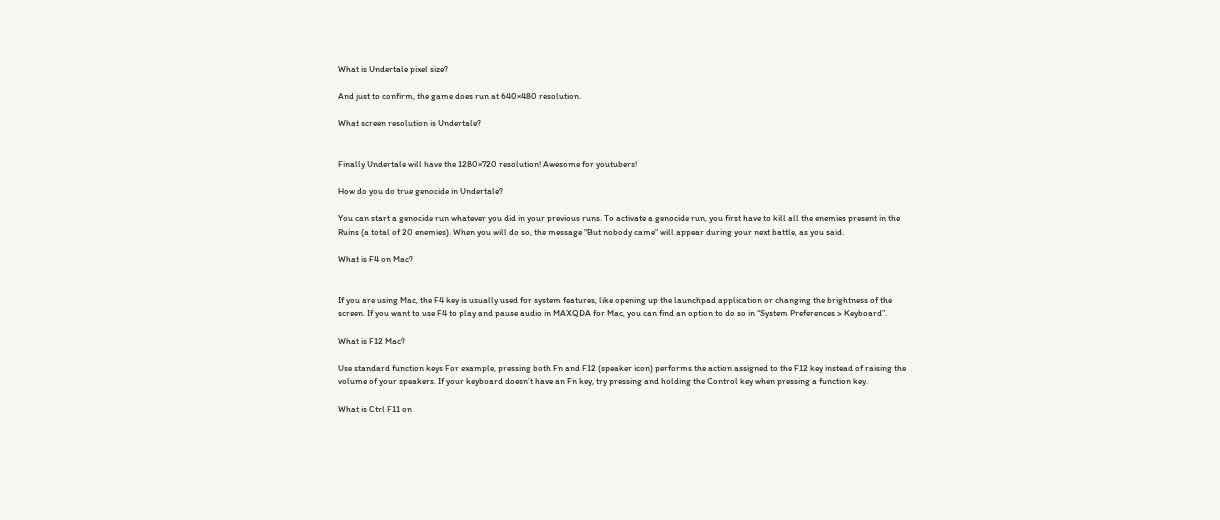What is Undertale pixel size?

And just to confirm, the game does run at 640×480 resolution.

What screen resolution is Undertale?


Finally Undertale will have the 1280×720 resolution! Awesome for youtubers!

How do you do true genocide in Undertale?

You can start a genocide run whatever you did in your previous runs. To activate a genocide run, you first have to kill all the enemies present in the Ruins (a total of 20 enemies). When you will do so, the message "But nobody came" will appear during your next battle, as you said.

What is F4 on Mac?


If you are using Mac, the F4 key is usually used for system features, like opening up the launchpad application or changing the brightness of the screen. If you want to use F4 to play and pause audio in MAXQDA for Mac, you can find an option to do so in “System Preferences > Keyboard”.

What is F12 Mac?

Use standard function keys For example, pressing both Fn and F12 (speaker icon) performs the action assigned to the F12 key instead of raising the volume of your speakers. If your keyboard doesn’t have an Fn key, try pressing and holding the Control key when pressing a function key.

What is Ctrl F11 on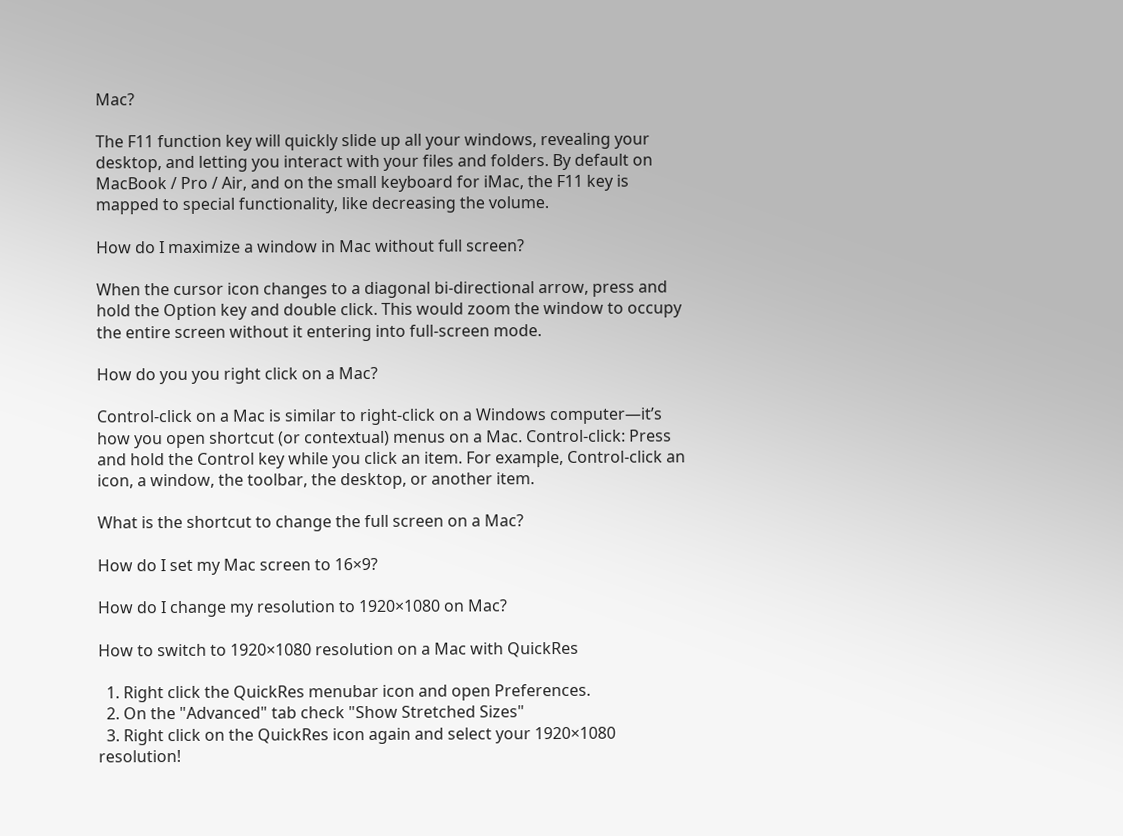Mac?

The F11 function key will quickly slide up all your windows, revealing your desktop, and letting you interact with your files and folders. By default on MacBook / Pro / Air, and on the small keyboard for iMac, the F11 key is mapped to special functionality, like decreasing the volume.

How do I maximize a window in Mac without full screen?

When the cursor icon changes to a diagonal bi-directional arrow, press and hold the Option key and double click. This would zoom the window to occupy the entire screen without it entering into full-screen mode.

How do you you right click on a Mac?

Control-click on a Mac is similar to right-click on a Windows computer—it’s how you open shortcut (or contextual) menus on a Mac. Control-click: Press and hold the Control key while you click an item. For example, Control-click an icon, a window, the toolbar, the desktop, or another item.

What is the shortcut to change the full screen on a Mac?

How do I set my Mac screen to 16×9?

How do I change my resolution to 1920×1080 on Mac?

How to switch to 1920×1080 resolution on a Mac with QuickRes

  1. Right click the QuickRes menubar icon and open Preferences.
  2. On the "Advanced" tab check "Show Stretched Sizes"
  3. Right click on the QuickRes icon again and select your 1920×1080 resolution!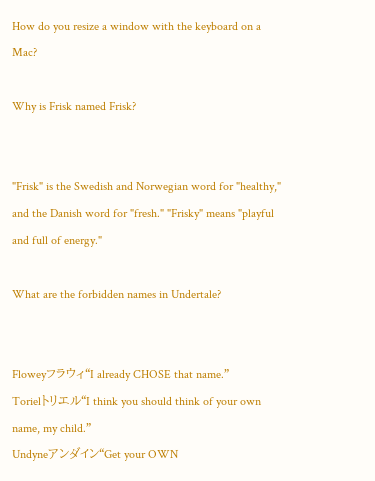How do you resize a window with the keyboard on a Mac?

Why is Frisk named Frisk?


"Frisk" is the Swedish and Norwegian word for "healthy," and the Danish word for "fresh." "Frisky" means "playful and full of energy."

What are the forbidden names in Undertale?


Floweyフラウィ“I already CHOSE that name.”
Torielトリエル“I think you should think of your own name, my child.”
Undyneアンダイン“Get your OWN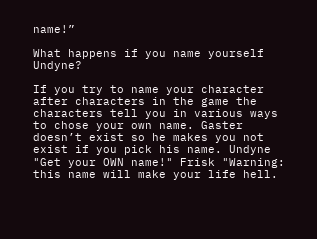name!”

What happens if you name yourself Undyne?

If you try to name your character after characters in the game the characters tell you in various ways to chose your own name. Gaster doesn’t exist so he makes you not exist if you pick his name. Undyne "Get your OWN name!" Frisk "Warning: this name will make your life hell.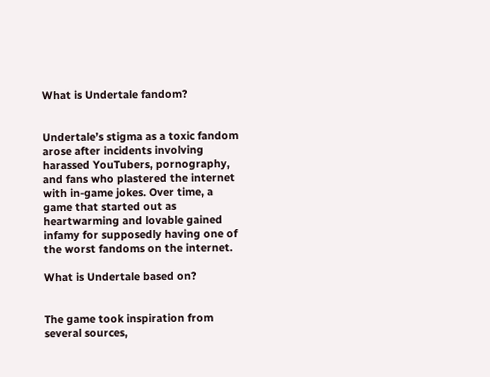What is Undertale fandom?


Undertale’s stigma as a toxic fandom arose after incidents involving harassed YouTubers, pornography, and fans who plastered the internet with in-game jokes. Over time, a game that started out as heartwarming and lovable gained infamy for supposedly having one of the worst fandoms on the internet.

What is Undertale based on?


The game took inspiration from several sources,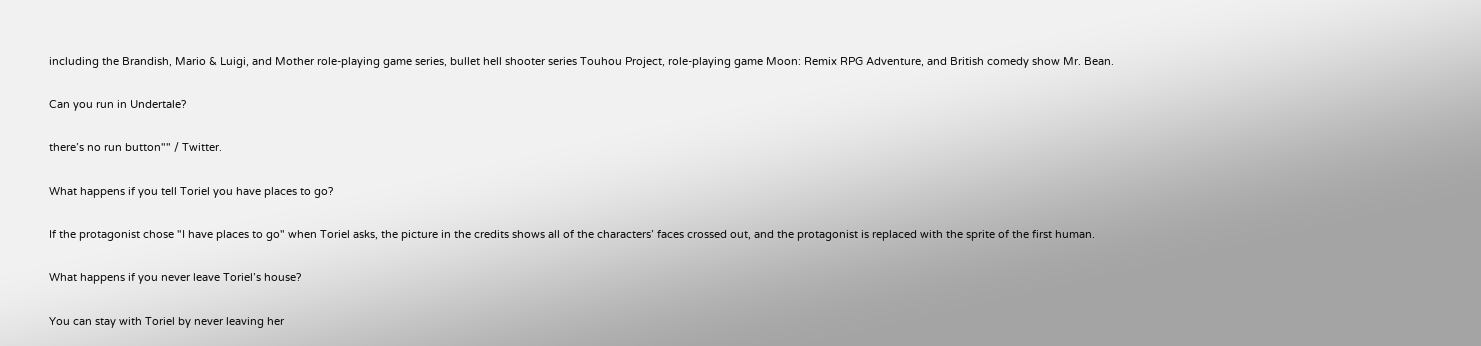including the Brandish, Mario & Luigi, and Mother role-playing game series, bullet hell shooter series Touhou Project, role-playing game Moon: Remix RPG Adventure, and British comedy show Mr. Bean.

Can you run in Undertale?

there’s no run button"" / Twitter.

What happens if you tell Toriel you have places to go?

If the protagonist chose "I have places to go" when Toriel asks, the picture in the credits shows all of the characters’ faces crossed out, and the protagonist is replaced with the sprite of the first human.

What happens if you never leave Toriel’s house?

You can stay with Toriel by never leaving her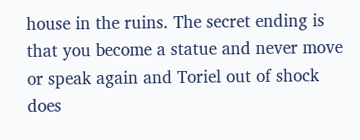house in the ruins. The secret ending is that you become a statue and never move or speak again and Toriel out of shock does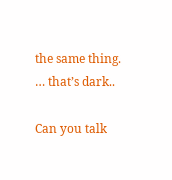the same thing. … that’s dark..

Can you talk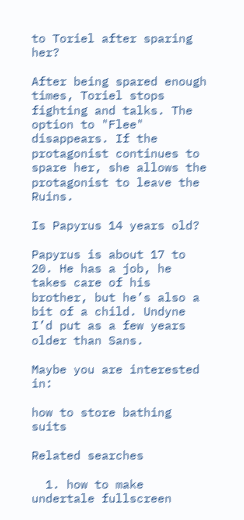to Toriel after sparing her?

After being spared enough times, Toriel stops fighting and talks. The option to "Flee" disappears. If the protagonist continues to spare her, she allows the protagonist to leave the Ruins.

Is Papyrus 14 years old?

Papyrus is about 17 to 20. He has a job, he takes care of his brother, but he’s also a bit of a child. Undyne I’d put as a few years older than Sans.

Maybe you are interested in:

how to store bathing suits

Related searches

  1. how to make undertale fullscreen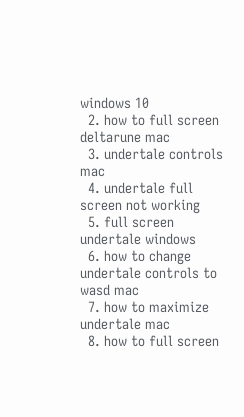windows 10
  2. how to full screen deltarune mac
  3. undertale controls mac
  4. undertale full screen not working
  5. full screen undertale windows
  6. how to change undertale controls to wasd mac
  7. how to maximize undertale mac
  8. how to full screen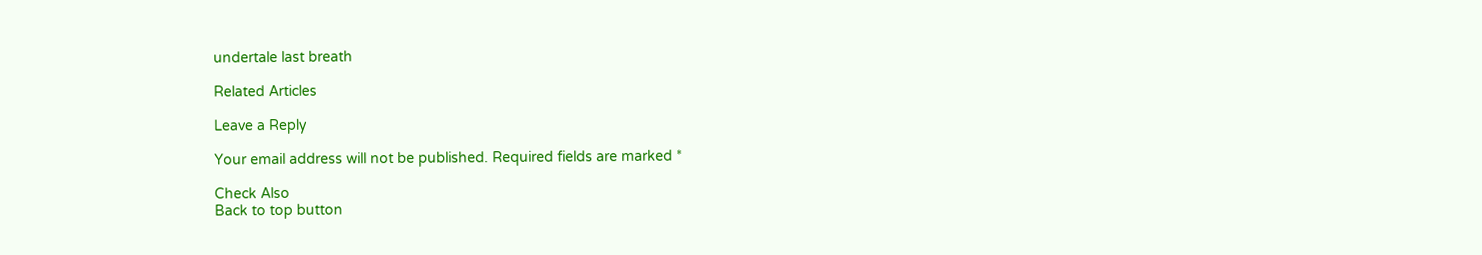undertale last breath

Related Articles

Leave a Reply

Your email address will not be published. Required fields are marked *

Check Also
Back to top button